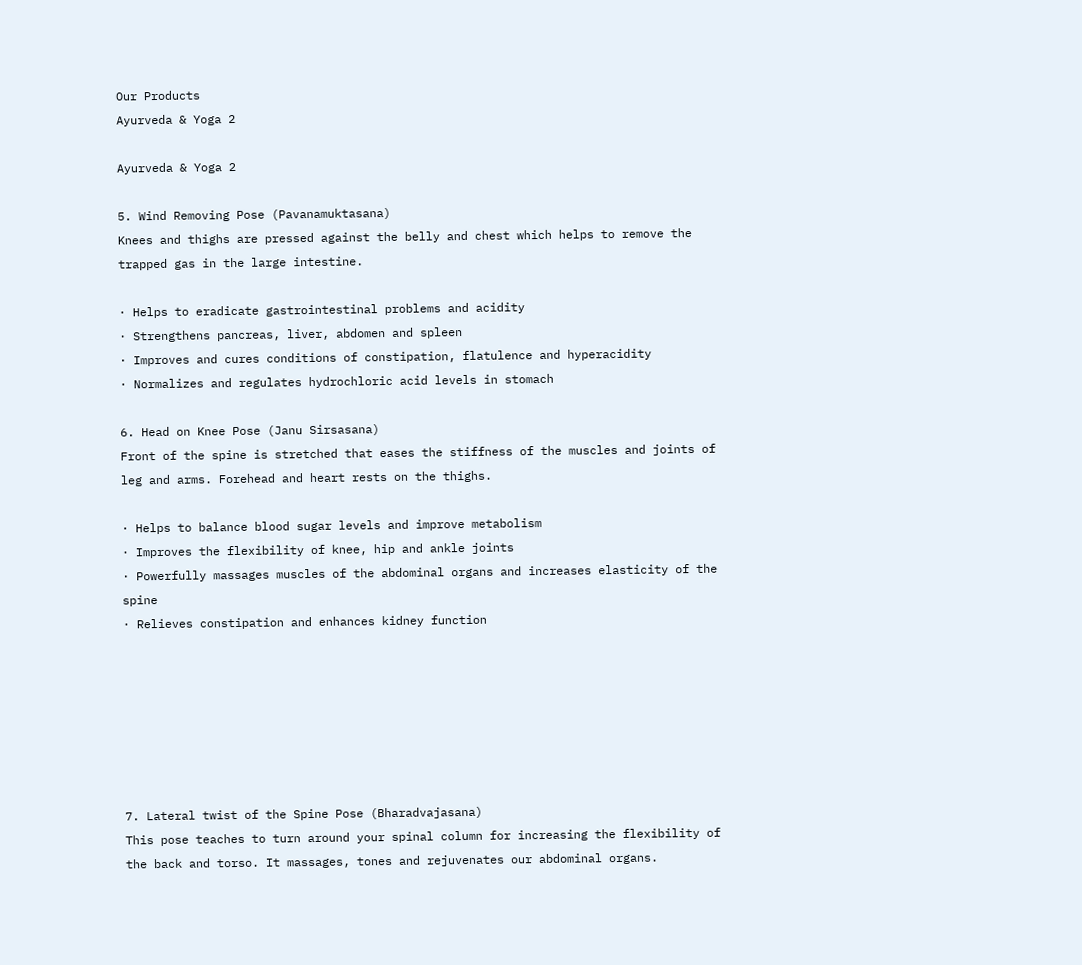Our Products
Ayurveda & Yoga 2

Ayurveda & Yoga 2

5. Wind Removing Pose (Pavanamuktasana)
Knees and thighs are pressed against the belly and chest which helps to remove the trapped gas in the large intestine.

· Helps to eradicate gastrointestinal problems and acidity
· Strengthens pancreas, liver, abdomen and spleen
· Improves and cures conditions of constipation, flatulence and hyperacidity
· Normalizes and regulates hydrochloric acid levels in stomach

6. Head on Knee Pose (Janu Sirsasana)
Front of the spine is stretched that eases the stiffness of the muscles and joints of leg and arms. Forehead and heart rests on the thighs.

· Helps to balance blood sugar levels and improve metabolism
· Improves the flexibility of knee, hip and ankle joints
· Powerfully massages muscles of the abdominal organs and increases elasticity of the spine
· Relieves constipation and enhances kidney function







7. Lateral twist of the Spine Pose (Bharadvajasana)
This pose teaches to turn around your spinal column for increasing the flexibility of the back and torso. It massages, tones and rejuvenates our abdominal organs.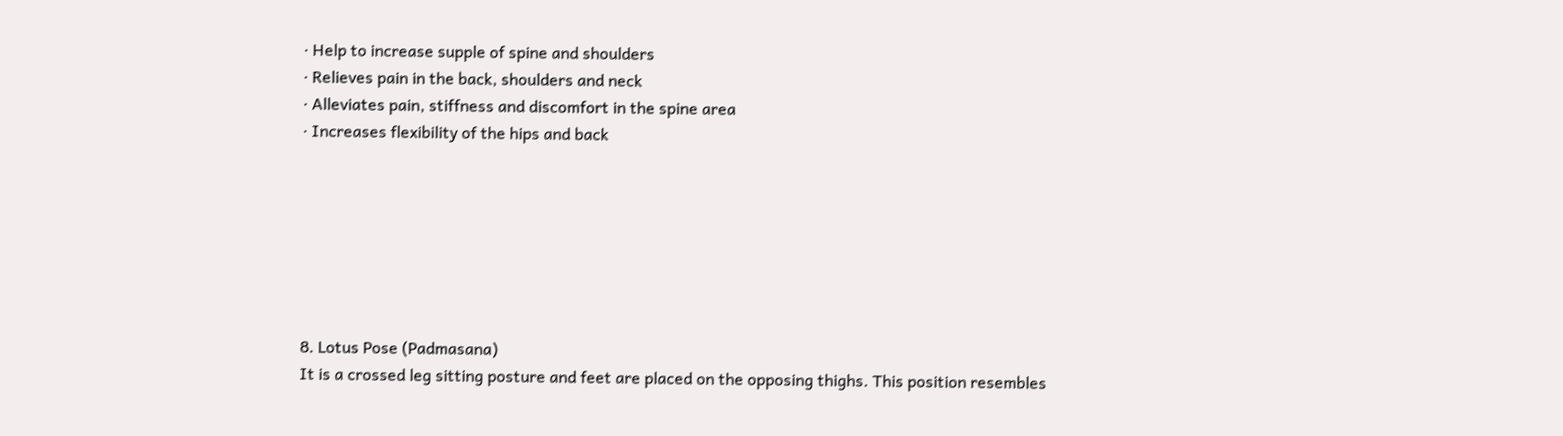· Help to increase supple of spine and shoulders
· Relieves pain in the back, shoulders and neck
· Alleviates pain, stiffness and discomfort in the spine area
· Increases flexibility of the hips and back







8. Lotus Pose (Padmasana)
It is a crossed leg sitting posture and feet are placed on the opposing thighs. This position resembles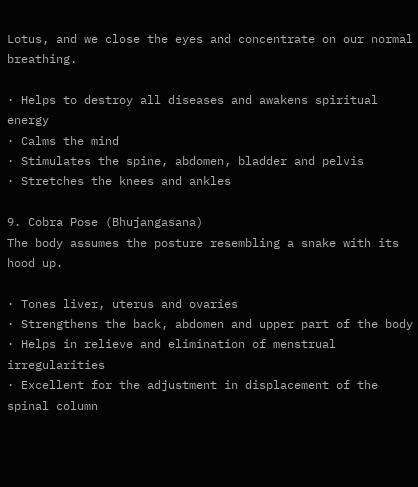Lotus, and we close the eyes and concentrate on our normal breathing.

· Helps to destroy all diseases and awakens spiritual energy
· Calms the mind
· Stimulates the spine, abdomen, bladder and pelvis
· Stretches the knees and ankles

9. Cobra Pose (Bhujangasana)
The body assumes the posture resembling a snake with its hood up.

· Tones liver, uterus and ovaries
· Strengthens the back, abdomen and upper part of the body
· Helps in relieve and elimination of menstrual irregularities
· Excellent for the adjustment in displacement of the spinal column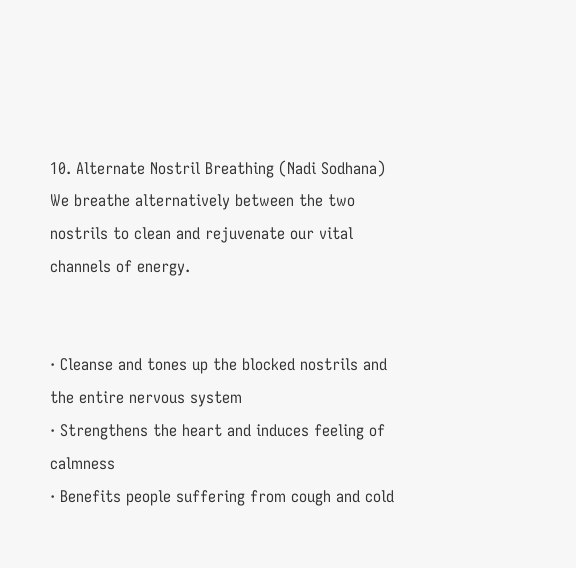10. Alternate Nostril Breathing (Nadi Sodhana)
We breathe alternatively between the two nostrils to clean and rejuvenate our vital channels of energy.


· Cleanse and tones up the blocked nostrils and the entire nervous system
· Strengthens the heart and induces feeling of calmness
· Benefits people suffering from cough and cold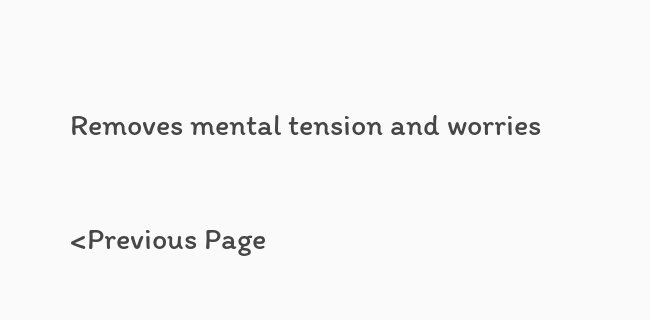Removes mental tension and worries

<Previous Page